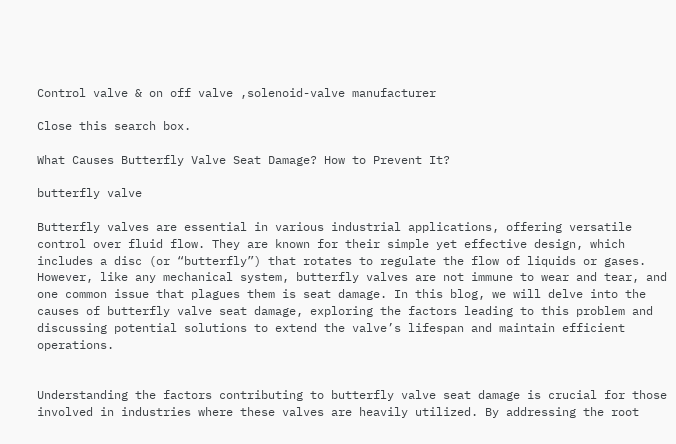Control valve & on off valve ,solenoid-valve manufacturer

Close this search box.

What Causes Butterfly Valve Seat Damage? How to Prevent It?

butterfly valve

Butterfly valves are essential in various industrial applications, offering versatile control over fluid flow. They are known for their simple yet effective design, which includes a disc (or “butterfly”) that rotates to regulate the flow of liquids or gases. However, like any mechanical system, butterfly valves are not immune to wear and tear, and one common issue that plagues them is seat damage. In this blog, we will delve into the causes of butterfly valve seat damage, exploring the factors leading to this problem and discussing potential solutions to extend the valve’s lifespan and maintain efficient operations.


Understanding the factors contributing to butterfly valve seat damage is crucial for those involved in industries where these valves are heavily utilized. By addressing the root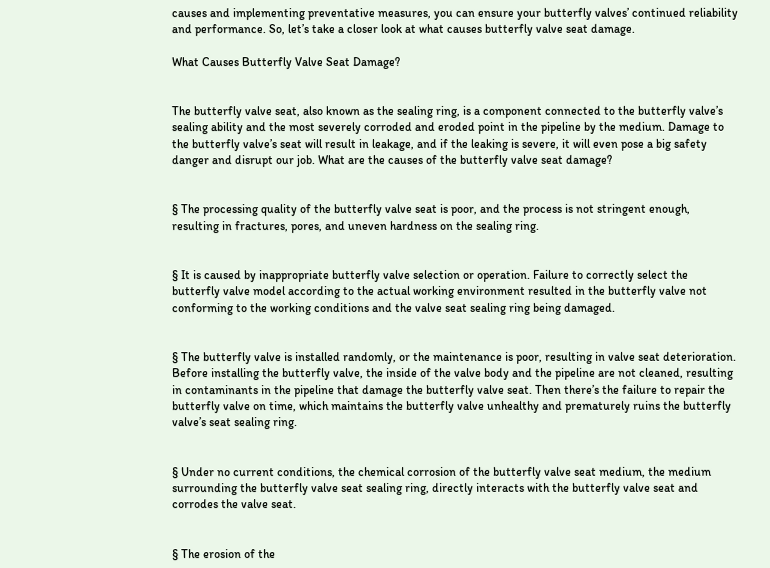causes and implementing preventative measures, you can ensure your butterfly valves’ continued reliability and performance. So, let’s take a closer look at what causes butterfly valve seat damage.

What Causes Butterfly Valve Seat Damage?


The butterfly valve seat, also known as the sealing ring, is a component connected to the butterfly valve’s sealing ability and the most severely corroded and eroded point in the pipeline by the medium. Damage to the butterfly valve’s seat will result in leakage, and if the leaking is severe, it will even pose a big safety danger and disrupt our job. What are the causes of the butterfly valve seat damage?


§ The processing quality of the butterfly valve seat is poor, and the process is not stringent enough, resulting in fractures, pores, and uneven hardness on the sealing ring.


§ It is caused by inappropriate butterfly valve selection or operation. Failure to correctly select the butterfly valve model according to the actual working environment resulted in the butterfly valve not conforming to the working conditions and the valve seat sealing ring being damaged.


§ The butterfly valve is installed randomly, or the maintenance is poor, resulting in valve seat deterioration. Before installing the butterfly valve, the inside of the valve body and the pipeline are not cleaned, resulting in contaminants in the pipeline that damage the butterfly valve seat. Then there’s the failure to repair the butterfly valve on time, which maintains the butterfly valve unhealthy and prematurely ruins the butterfly valve’s seat sealing ring.


§ Under no current conditions, the chemical corrosion of the butterfly valve seat medium, the medium surrounding the butterfly valve seat sealing ring, directly interacts with the butterfly valve seat and corrodes the valve seat.


§ The erosion of the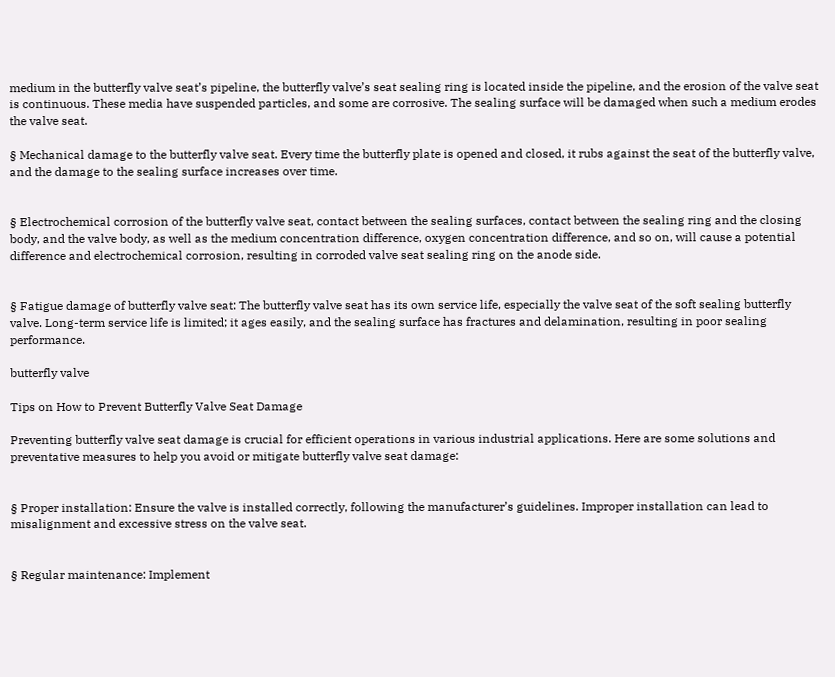medium in the butterfly valve seat’s pipeline, the butterfly valve’s seat sealing ring is located inside the pipeline, and the erosion of the valve seat is continuous. These media have suspended particles, and some are corrosive. The sealing surface will be damaged when such a medium erodes the valve seat.

§ Mechanical damage to the butterfly valve seat. Every time the butterfly plate is opened and closed, it rubs against the seat of the butterfly valve, and the damage to the sealing surface increases over time.


§ Electrochemical corrosion of the butterfly valve seat, contact between the sealing surfaces, contact between the sealing ring and the closing body, and the valve body, as well as the medium concentration difference, oxygen concentration difference, and so on, will cause a potential difference and electrochemical corrosion, resulting in corroded valve seat sealing ring on the anode side.


§ Fatigue damage of butterfly valve seat: The butterfly valve seat has its own service life, especially the valve seat of the soft sealing butterfly valve. Long-term service life is limited; it ages easily, and the sealing surface has fractures and delamination, resulting in poor sealing performance.

butterfly valve

Tips on How to Prevent Butterfly Valve Seat Damage

Preventing butterfly valve seat damage is crucial for efficient operations in various industrial applications. Here are some solutions and preventative measures to help you avoid or mitigate butterfly valve seat damage:


§ Proper installation: Ensure the valve is installed correctly, following the manufacturer’s guidelines. Improper installation can lead to misalignment and excessive stress on the valve seat.


§ Regular maintenance: Implement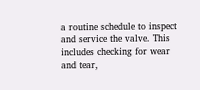a routine schedule to inspect and service the valve. This includes checking for wear and tear,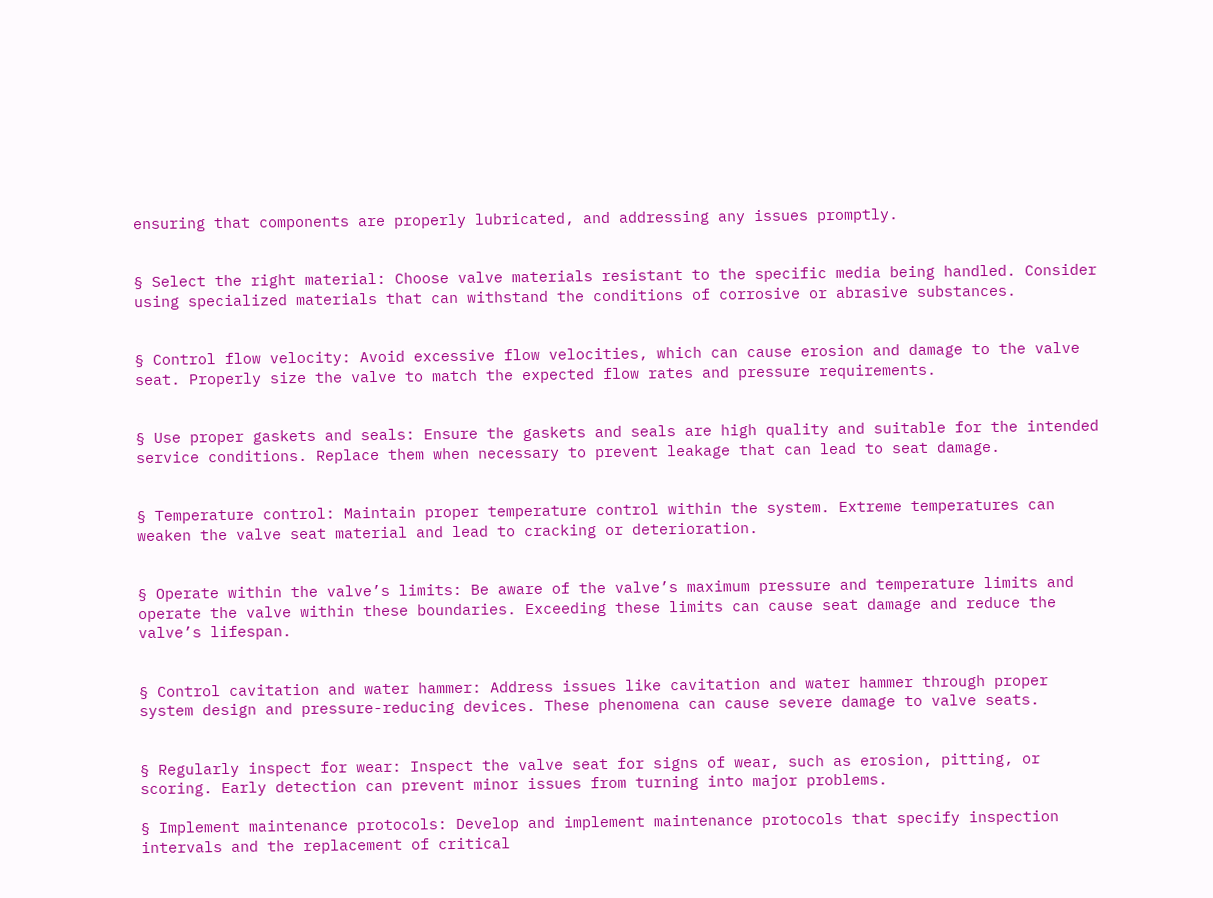ensuring that components are properly lubricated, and addressing any issues promptly.


§ Select the right material: Choose valve materials resistant to the specific media being handled. Consider using specialized materials that can withstand the conditions of corrosive or abrasive substances.


§ Control flow velocity: Avoid excessive flow velocities, which can cause erosion and damage to the valve seat. Properly size the valve to match the expected flow rates and pressure requirements.


§ Use proper gaskets and seals: Ensure the gaskets and seals are high quality and suitable for the intended service conditions. Replace them when necessary to prevent leakage that can lead to seat damage.


§ Temperature control: Maintain proper temperature control within the system. Extreme temperatures can weaken the valve seat material and lead to cracking or deterioration.


§ Operate within the valve’s limits: Be aware of the valve’s maximum pressure and temperature limits and operate the valve within these boundaries. Exceeding these limits can cause seat damage and reduce the valve’s lifespan.


§ Control cavitation and water hammer: Address issues like cavitation and water hammer through proper system design and pressure-reducing devices. These phenomena can cause severe damage to valve seats.


§ Regularly inspect for wear: Inspect the valve seat for signs of wear, such as erosion, pitting, or scoring. Early detection can prevent minor issues from turning into major problems.

§ Implement maintenance protocols: Develop and implement maintenance protocols that specify inspection intervals and the replacement of critical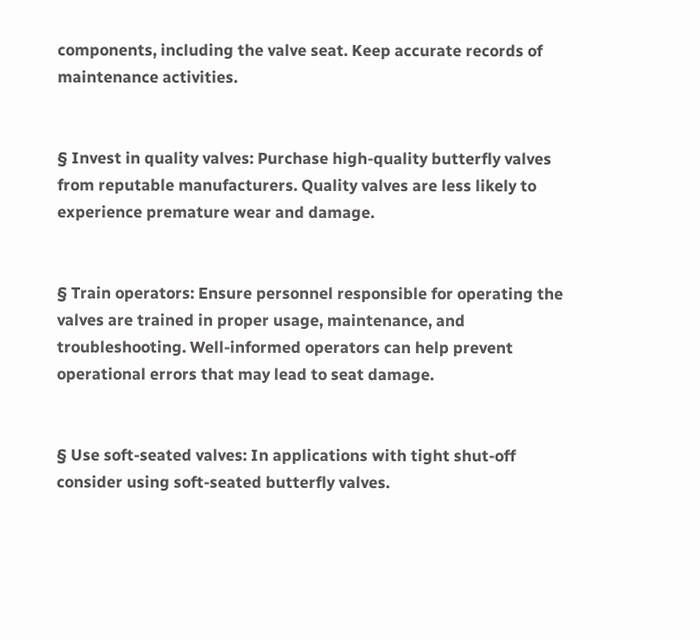components, including the valve seat. Keep accurate records of maintenance activities.


§ Invest in quality valves: Purchase high-quality butterfly valves from reputable manufacturers. Quality valves are less likely to experience premature wear and damage.


§ Train operators: Ensure personnel responsible for operating the valves are trained in proper usage, maintenance, and troubleshooting. Well-informed operators can help prevent operational errors that may lead to seat damage.


§ Use soft-seated valves: In applications with tight shut-off consider using soft-seated butterfly valves.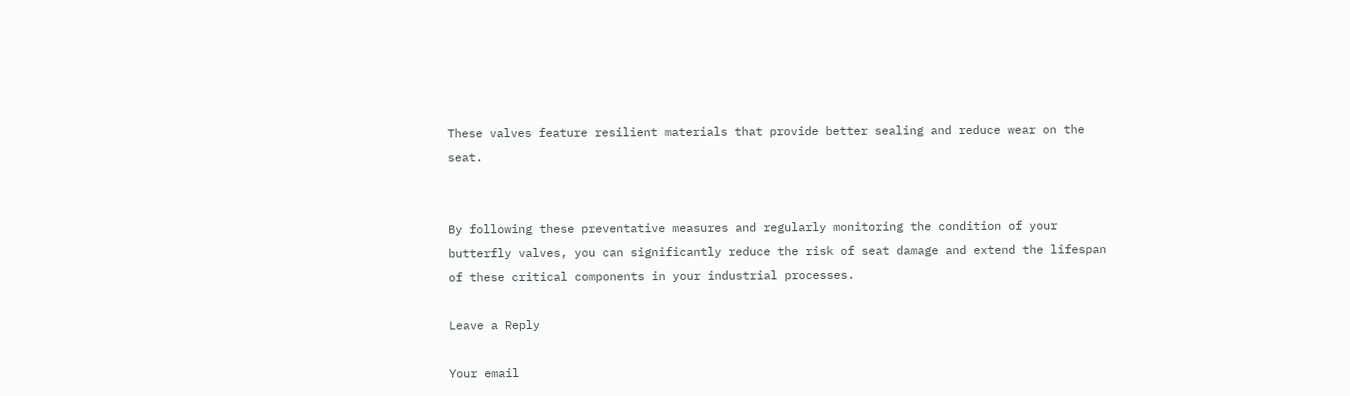These valves feature resilient materials that provide better sealing and reduce wear on the seat.


By following these preventative measures and regularly monitoring the condition of your butterfly valves, you can significantly reduce the risk of seat damage and extend the lifespan of these critical components in your industrial processes.

Leave a Reply

Your email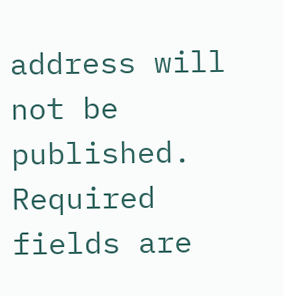address will not be published. Required fields are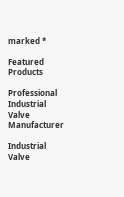marked *

Featured Products

Professional Industrial Valve Manufacturer

Industrial Valve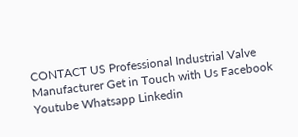CONTACT US Professional Industrial Valve Manufacturer Get in Touch with Us Facebook Youtube Whatsapp Linkedin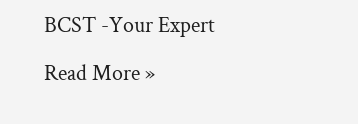BCST -Your Expert

Read More »